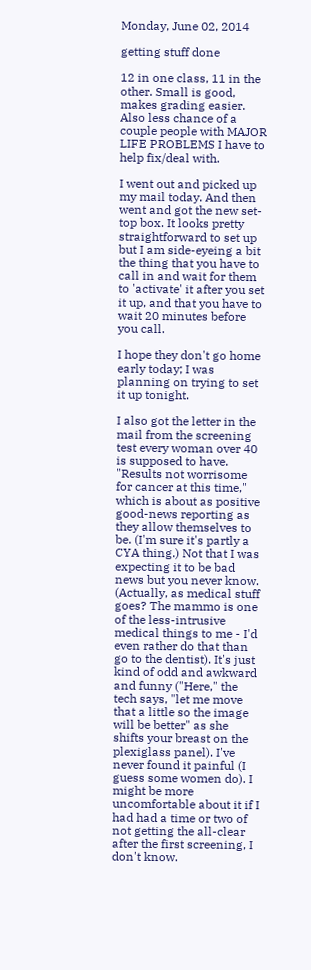Monday, June 02, 2014

getting stuff done

12 in one class, 11 in the other. Small is good, makes grading easier. Also less chance of a couple people with MAJOR LIFE PROBLEMS I have to help fix/deal with.

I went out and picked up my mail today. And then went and got the new set-top box. It looks pretty straightforward to set up but I am side-eyeing a bit the thing that you have to call in and wait for them to 'activate' it after you set it up, and that you have to wait 20 minutes before you call.

I hope they don't go home early today; I was planning on trying to set it up tonight.

I also got the letter in the mail from the screening test every woman over 40 is supposed to have. "Results not worrisome for cancer at this time," which is about as positive good-news reporting as they allow themselves to be. (I'm sure it's partly a CYA thing.) Not that I was expecting it to be bad news but you never know. (Actually, as medical stuff goes? The mammo is one of the less-intrusive medical things to me - I'd even rather do that than go to the dentist). It's just kind of odd and awkward and funny ("Here," the tech says, "let me move that a little so the image will be better" as she shifts your breast on the plexiglass panel). I've never found it painful (I guess some women do). I might be more uncomfortable about it if I had had a time or two of not getting the all-clear after the first screening, I don't know.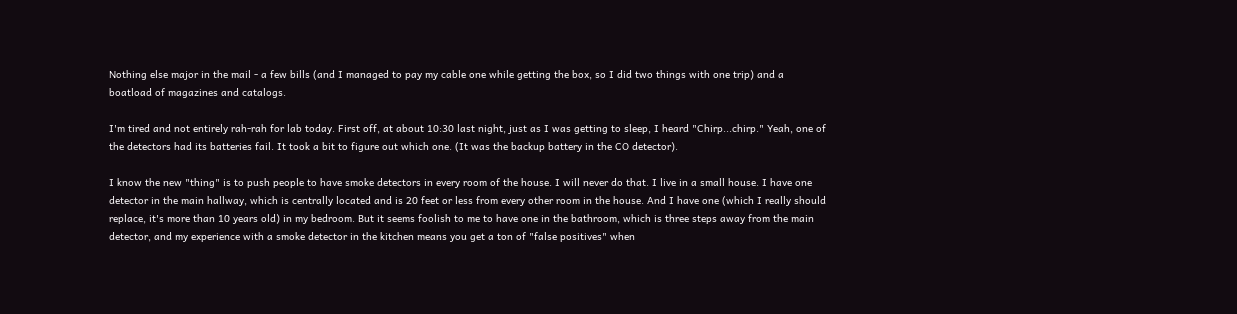Nothing else major in the mail - a few bills (and I managed to pay my cable one while getting the box, so I did two things with one trip) and a boatload of magazines and catalogs.

I'm tired and not entirely rah-rah for lab today. First off, at about 10:30 last night, just as I was getting to sleep, I heard "Chirp...chirp." Yeah, one of the detectors had its batteries fail. It took a bit to figure out which one. (It was the backup battery in the CO detector).

I know the new "thing" is to push people to have smoke detectors in every room of the house. I will never do that. I live in a small house. I have one detector in the main hallway, which is centrally located and is 20 feet or less from every other room in the house. And I have one (which I really should replace, it's more than 10 years old) in my bedroom. But it seems foolish to me to have one in the bathroom, which is three steps away from the main detector, and my experience with a smoke detector in the kitchen means you get a ton of "false positives" when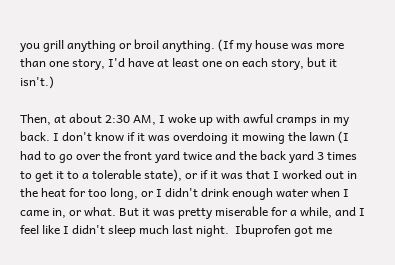you grill anything or broil anything. (If my house was more than one story, I'd have at least one on each story, but it isn't.)

Then, at about 2:30 AM, I woke up with awful cramps in my back. I don't know if it was overdoing it mowing the lawn (I had to go over the front yard twice and the back yard 3 times to get it to a tolerable state), or if it was that I worked out in the heat for too long, or I didn't drink enough water when I came in, or what. But it was pretty miserable for a while, and I feel like I didn't sleep much last night.  Ibuprofen got me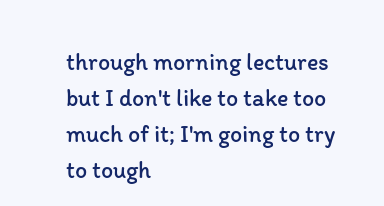through morning lectures but I don't like to take too much of it; I'm going to try to tough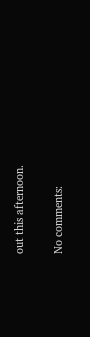out this afternoon.

No comments: